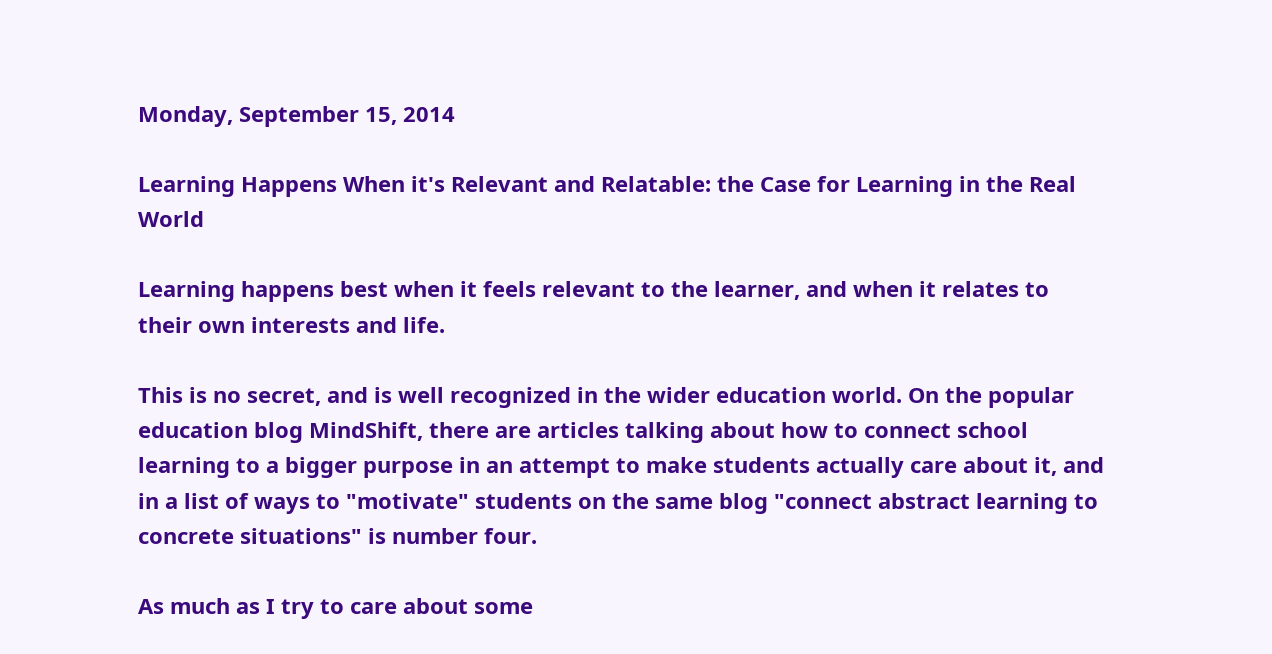Monday, September 15, 2014

Learning Happens When it's Relevant and Relatable: the Case for Learning in the Real World

Learning happens best when it feels relevant to the learner, and when it relates to their own interests and life.

This is no secret, and is well recognized in the wider education world. On the popular education blog MindShift, there are articles talking about how to connect school learning to a bigger purpose in an attempt to make students actually care about it, and in a list of ways to "motivate" students on the same blog "connect abstract learning to concrete situations" is number four.

As much as I try to care about some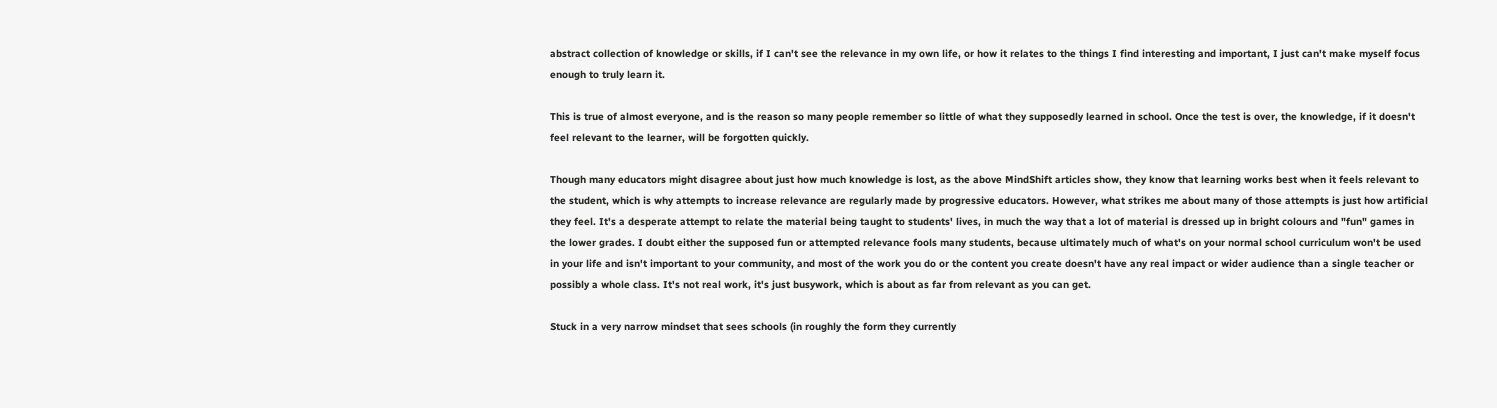abstract collection of knowledge or skills, if I can't see the relevance in my own life, or how it relates to the things I find interesting and important, I just can't make myself focus enough to truly learn it.

This is true of almost everyone, and is the reason so many people remember so little of what they supposedly learned in school. Once the test is over, the knowledge, if it doesn't feel relevant to the learner, will be forgotten quickly.

Though many educators might disagree about just how much knowledge is lost, as the above MindShift articles show, they know that learning works best when it feels relevant to the student, which is why attempts to increase relevance are regularly made by progressive educators. However, what strikes me about many of those attempts is just how artificial they feel. It's a desperate attempt to relate the material being taught to students' lives, in much the way that a lot of material is dressed up in bright colours and "fun" games in the lower grades. I doubt either the supposed fun or attempted relevance fools many students, because ultimately much of what's on your normal school curriculum won't be used in your life and isn't important to your community, and most of the work you do or the content you create doesn't have any real impact or wider audience than a single teacher or possibly a whole class. It's not real work, it's just busywork, which is about as far from relevant as you can get.

Stuck in a very narrow mindset that sees schools (in roughly the form they currently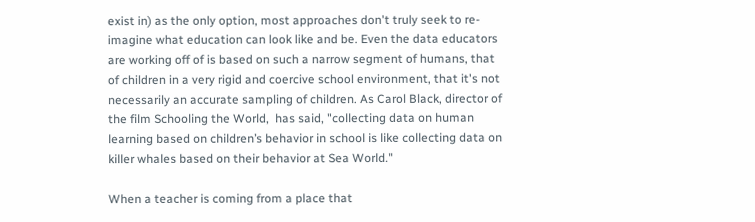exist in) as the only option, most approaches don't truly seek to re-imagine what education can look like and be. Even the data educators are working off of is based on such a narrow segment of humans, that of children in a very rigid and coercive school environment, that it's not necessarily an accurate sampling of children. As Carol Black, director of the film Schooling the World,  has said, "collecting data on human learning based on children’s behavior in school is like collecting data on killer whales based on their behavior at Sea World."

When a teacher is coming from a place that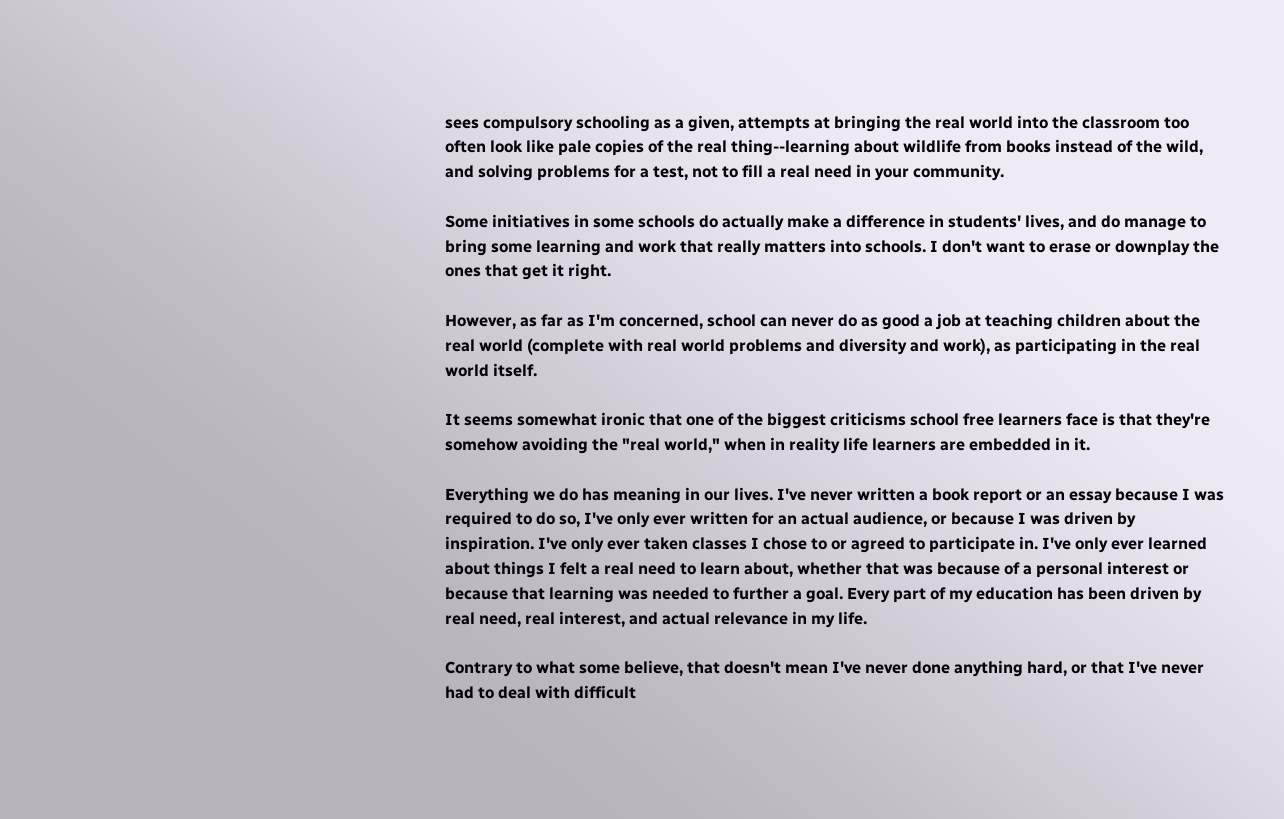sees compulsory schooling as a given, attempts at bringing the real world into the classroom too often look like pale copies of the real thing--learning about wildlife from books instead of the wild, and solving problems for a test, not to fill a real need in your community.

Some initiatives in some schools do actually make a difference in students' lives, and do manage to bring some learning and work that really matters into schools. I don't want to erase or downplay the ones that get it right.

However, as far as I'm concerned, school can never do as good a job at teaching children about the real world (complete with real world problems and diversity and work), as participating in the real world itself.

It seems somewhat ironic that one of the biggest criticisms school free learners face is that they're somehow avoiding the "real world," when in reality life learners are embedded in it.

Everything we do has meaning in our lives. I've never written a book report or an essay because I was required to do so, I've only ever written for an actual audience, or because I was driven by inspiration. I've only ever taken classes I chose to or agreed to participate in. I've only ever learned about things I felt a real need to learn about, whether that was because of a personal interest or because that learning was needed to further a goal. Every part of my education has been driven by real need, real interest, and actual relevance in my life.

Contrary to what some believe, that doesn't mean I've never done anything hard, or that I've never had to deal with difficult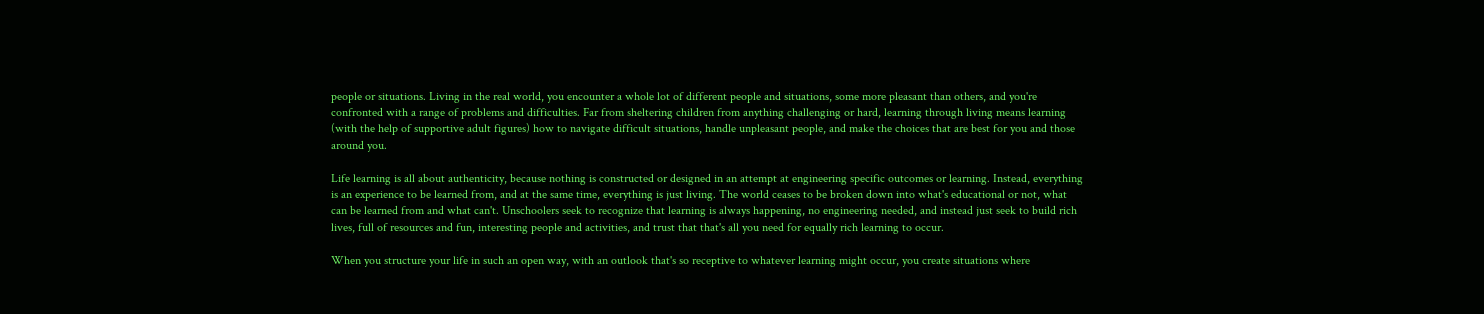people or situations. Living in the real world, you encounter a whole lot of different people and situations, some more pleasant than others, and you're confronted with a range of problems and difficulties. Far from sheltering children from anything challenging or hard, learning through living means learning (with the help of supportive adult figures) how to navigate difficult situations, handle unpleasant people, and make the choices that are best for you and those around you.

Life learning is all about authenticity, because nothing is constructed or designed in an attempt at engineering specific outcomes or learning. Instead, everything is an experience to be learned from, and at the same time, everything is just living. The world ceases to be broken down into what's educational or not, what can be learned from and what can't. Unschoolers seek to recognize that learning is always happening, no engineering needed, and instead just seek to build rich lives, full of resources and fun, interesting people and activities, and trust that that's all you need for equally rich learning to occur.

When you structure your life in such an open way, with an outlook that's so receptive to whatever learning might occur, you create situations where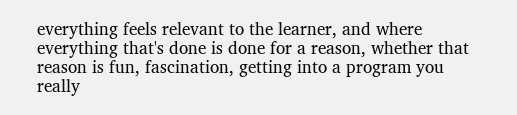everything feels relevant to the learner, and where everything that's done is done for a reason, whether that reason is fun, fascination, getting into a program you really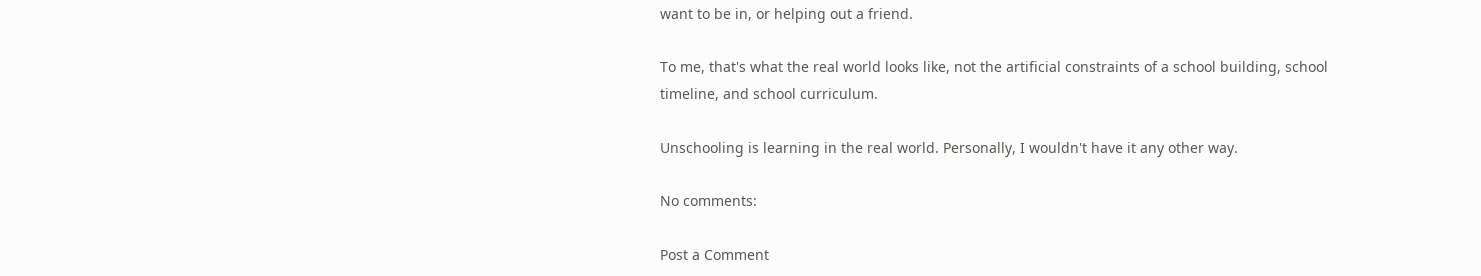want to be in, or helping out a friend.

To me, that's what the real world looks like, not the artificial constraints of a school building, school timeline, and school curriculum.

Unschooling is learning in the real world. Personally, I wouldn't have it any other way.

No comments:

Post a Comment